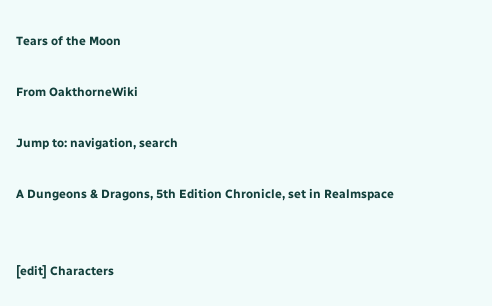Tears of the Moon

From OakthorneWiki

Jump to: navigation, search

A Dungeons & Dragons, 5th Edition Chronicle, set in Realmspace


[edit] Characters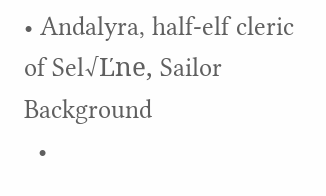• Andalyra, half-elf cleric of Sel√Ľne, Sailor Background
  •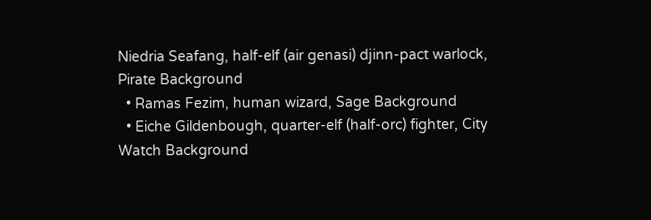Niedria Seafang, half-elf (air genasi) djinn-pact warlock, Pirate Background
  • Ramas Fezim, human wizard, Sage Background
  • Eiche Gildenbough, quarter-elf (half-orc) fighter, City Watch Background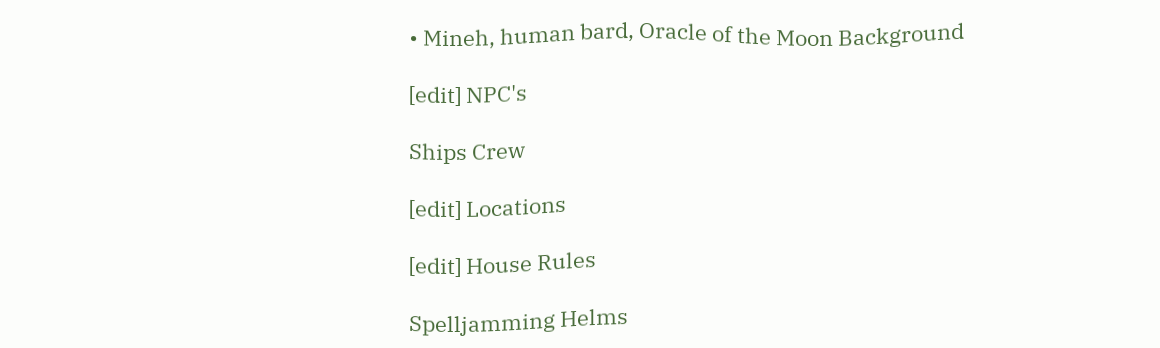• Mineh, human bard, Oracle of the Moon Background

[edit] NPC's

Ships Crew

[edit] Locations

[edit] House Rules

Spelljamming Helms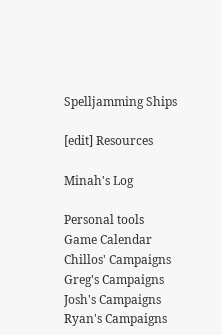Spelljamming Ships

[edit] Resources

Minah's Log

Personal tools
Game Calendar
Chillos' Campaigns
Greg's Campaigns
Josh's Campaigns
Ryan's Campaigns